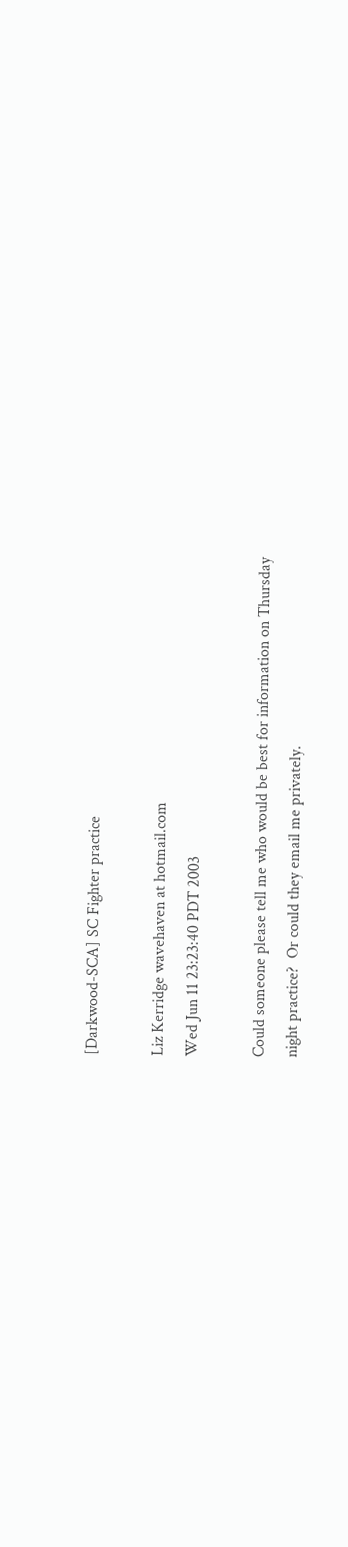[Darkwood-SCA] SC Fighter practice

Liz Kerridge wavehaven at hotmail.com
Wed Jun 11 23:23:40 PDT 2003

Could someone please tell me who would be best for information on Thursday
night practice?  Or could they email me privately.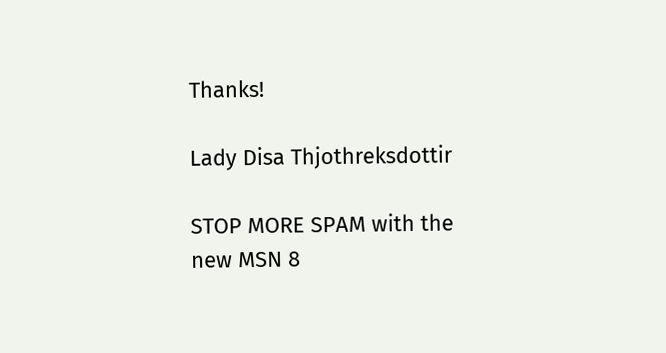Thanks!

Lady Disa Thjothreksdottir

STOP MORE SPAM with the new MSN 8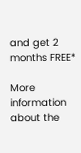and get 2 months FREE*

More information about the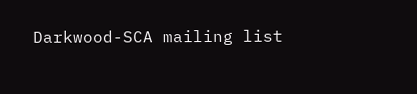Darkwood-SCA mailing list